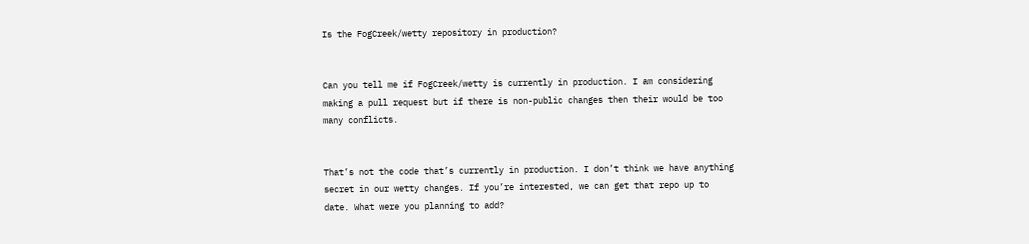Is the FogCreek/wetty repository in production?


Can you tell me if FogCreek/wetty is currently in production. I am considering making a pull request but if there is non-public changes then their would be too many conflicts.


That’s not the code that’s currently in production. I don’t think we have anything secret in our wetty changes. If you’re interested, we can get that repo up to date. What were you planning to add?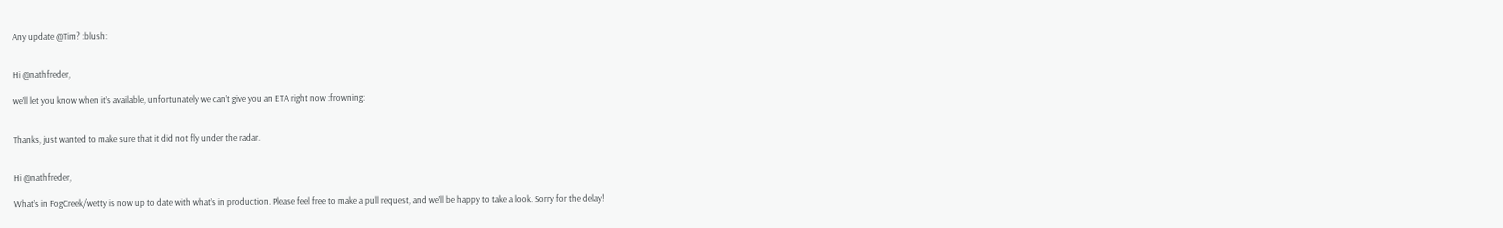Any update @Tim? :blush:


Hi @nathfreder,

we’ll let you know when it’s available, unfortunately we can’t give you an ETA right now :frowning:


Thanks, just wanted to make sure that it did not fly under the radar.


Hi @nathfreder,

What’s in FogCreek/wetty is now up to date with what’s in production. Please feel free to make a pull request, and we’ll be happy to take a look. Sorry for the delay!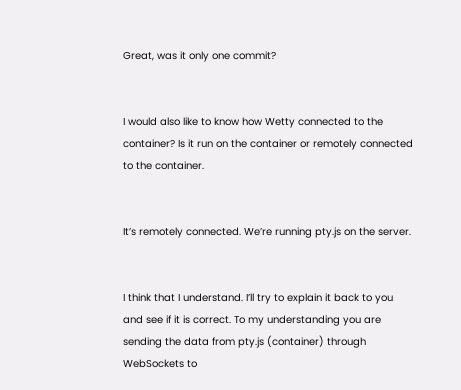Great, was it only one commit?


I would also like to know how Wetty connected to the container? Is it run on the container or remotely connected to the container.


It’s remotely connected. We’re running pty.js on the server.


I think that I understand. I’ll try to explain it back to you and see if it is correct. To my understanding you are sending the data from pty.js (container) through WebSockets to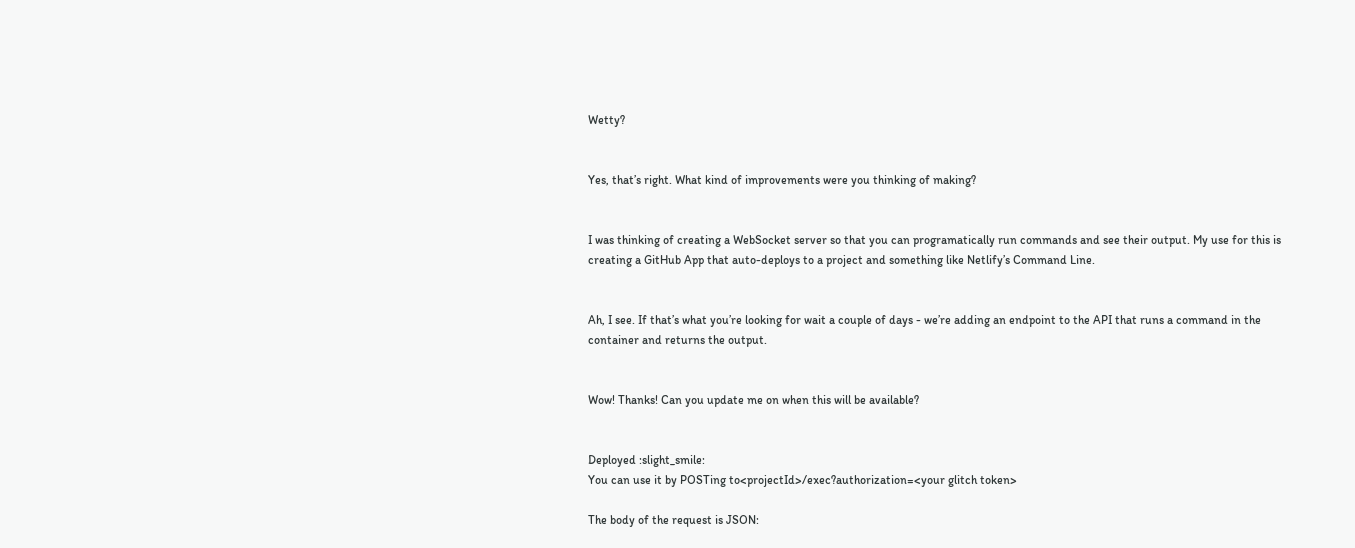Wetty?


Yes, that’s right. What kind of improvements were you thinking of making?


I was thinking of creating a WebSocket server so that you can programatically run commands and see their output. My use for this is creating a GitHub App that auto-deploys to a project and something like Netlify’s Command Line.


Ah, I see. If that’s what you’re looking for wait a couple of days - we’re adding an endpoint to the API that runs a command in the container and returns the output.


Wow! Thanks! Can you update me on when this will be available?


Deployed :slight_smile:
You can use it by POSTing to<projectId>/exec?authorization=<your glitch token>

The body of the request is JSON: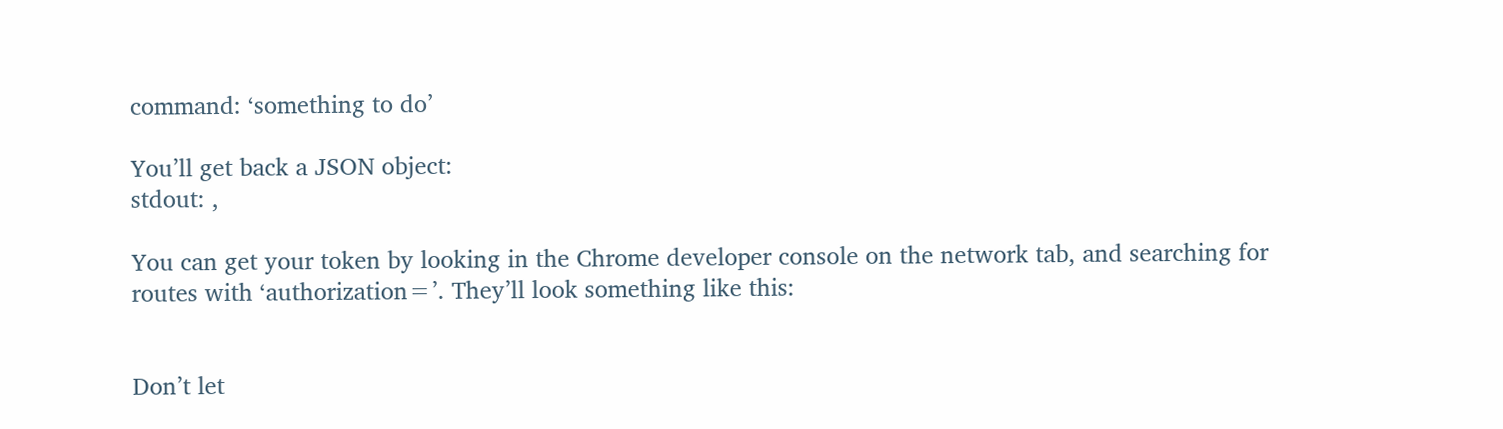command: ‘something to do’

You’ll get back a JSON object:
stdout: ,

You can get your token by looking in the Chrome developer console on the network tab, and searching for routes with ‘authorization=’. They’ll look something like this:


Don’t let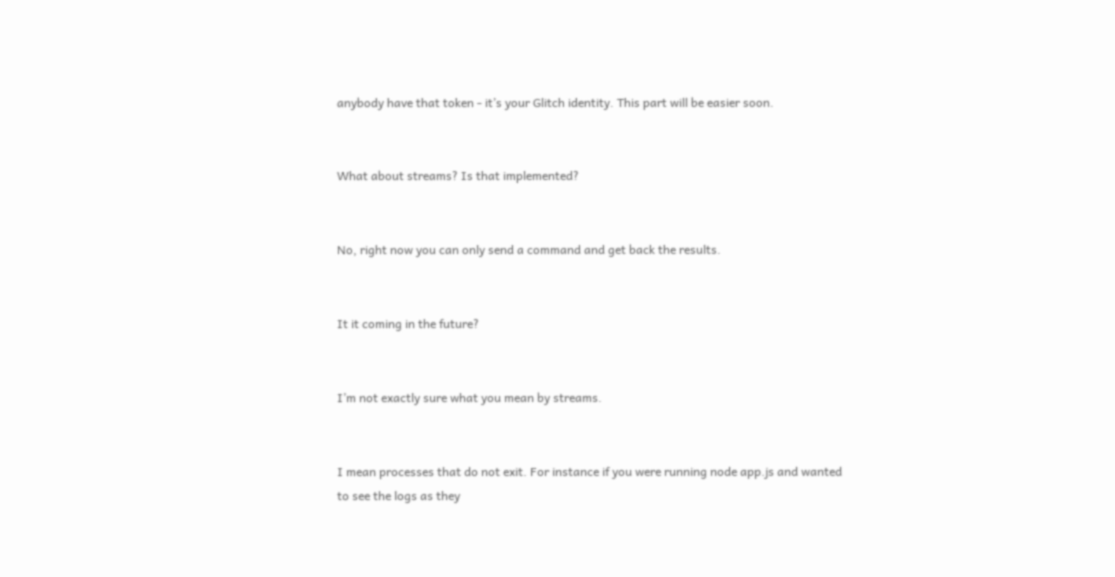anybody have that token - it’s your Glitch identity. This part will be easier soon.


What about streams? Is that implemented?


No, right now you can only send a command and get back the results.


It it coming in the future?


I’m not exactly sure what you mean by streams.


I mean processes that do not exit. For instance if you were running node app.js and wanted to see the logs as they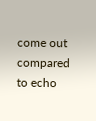come out compared to echo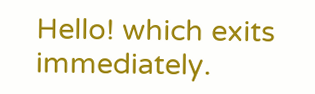Hello! which exits immediately.